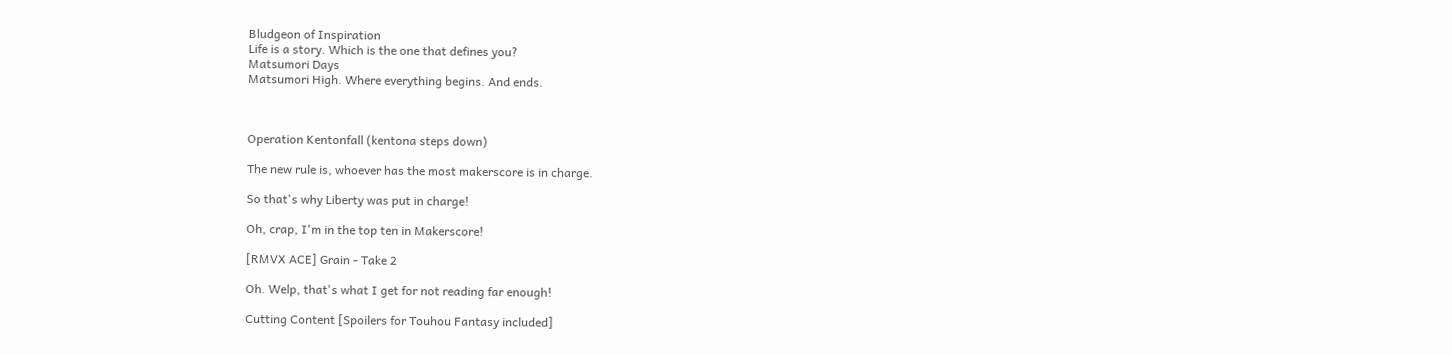Bludgeon of Inspiration
Life is a story. Which is the one that defines you?
Matsumori Days
Matsumori High. Where everything begins. And ends.



Operation Kentonfall (kentona steps down)

The new rule is, whoever has the most makerscore is in charge.

So that's why Liberty was put in charge!

Oh, crap, I'm in the top ten in Makerscore!

[RMVX ACE] Grain - Take 2

Oh. Welp, that's what I get for not reading far enough!

Cutting Content [Spoilers for Touhou Fantasy included]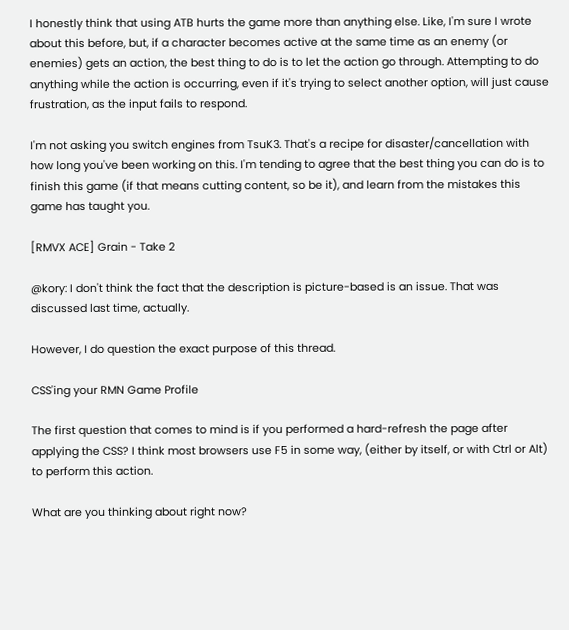I honestly think that using ATB hurts the game more than anything else. Like, I'm sure I wrote about this before, but, if a character becomes active at the same time as an enemy (or enemies) gets an action, the best thing to do is to let the action go through. Attempting to do anything while the action is occurring, even if it's trying to select another option, will just cause frustration, as the input fails to respond.

I'm not asking you switch engines from TsuK3. That's a recipe for disaster/cancellation with how long you've been working on this. I'm tending to agree that the best thing you can do is to finish this game (if that means cutting content, so be it), and learn from the mistakes this game has taught you.

[RMVX ACE] Grain - Take 2

@kory: I don't think the fact that the description is picture-based is an issue. That was discussed last time, actually.

However, I do question the exact purpose of this thread.

CSS'ing your RMN Game Profile

The first question that comes to mind is if you performed a hard-refresh the page after applying the CSS? I think most browsers use F5 in some way, (either by itself, or with Ctrl or Alt) to perform this action.

What are you thinking about right now?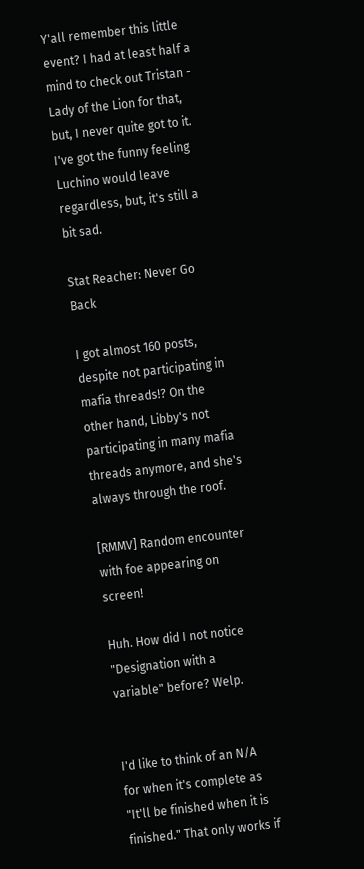Y'all remember this little event? I had at least half a mind to check out Tristan - Lady of the Lion for that, but, I never quite got to it. I've got the funny feeling Luchino would leave regardless, but, it's still a bit sad.

Stat Reacher: Never Go Back

I got almost 160 posts, despite not participating in mafia threads!? On the other hand, Libby's not participating in many mafia threads anymore, and she's always through the roof.

[RMMV] Random encounter with foe appearing on screen!

Huh. How did I not notice "Designation with a variable" before? Welp.


I'd like to think of an N/A for when it's complete as "It'll be finished when it is finished." That only works if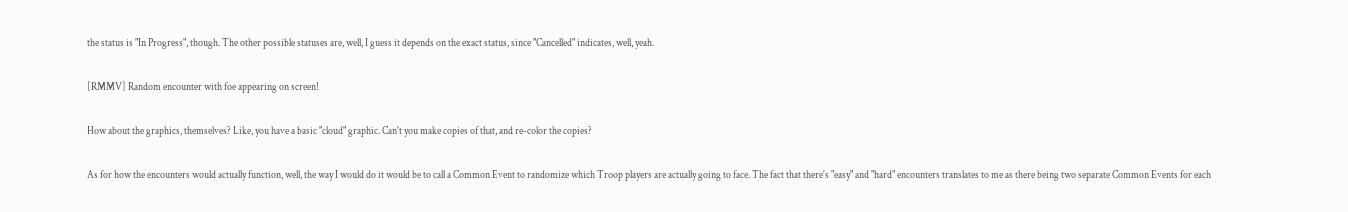the status is "In Progress", though. The other possible statuses are, well, I guess it depends on the exact status, since "Cancelled" indicates, well, yeah.

[RMMV] Random encounter with foe appearing on screen!

How about the graphics, themselves? Like, you have a basic "cloud" graphic. Can't you make copies of that, and re-color the copies?

As for how the encounters would actually function, well, the way I would do it would be to call a Common Event to randomize which Troop players are actually going to face. The fact that there's "easy" and "hard" encounters translates to me as there being two separate Common Events for each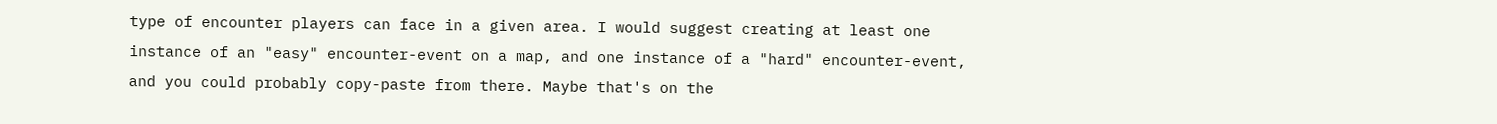type of encounter players can face in a given area. I would suggest creating at least one instance of an "easy" encounter-event on a map, and one instance of a "hard" encounter-event, and you could probably copy-paste from there. Maybe that's on the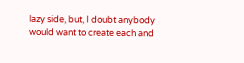lazy side, but, I doubt anybody would want to create each and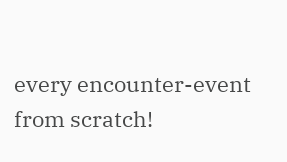every encounter-event from scratch!